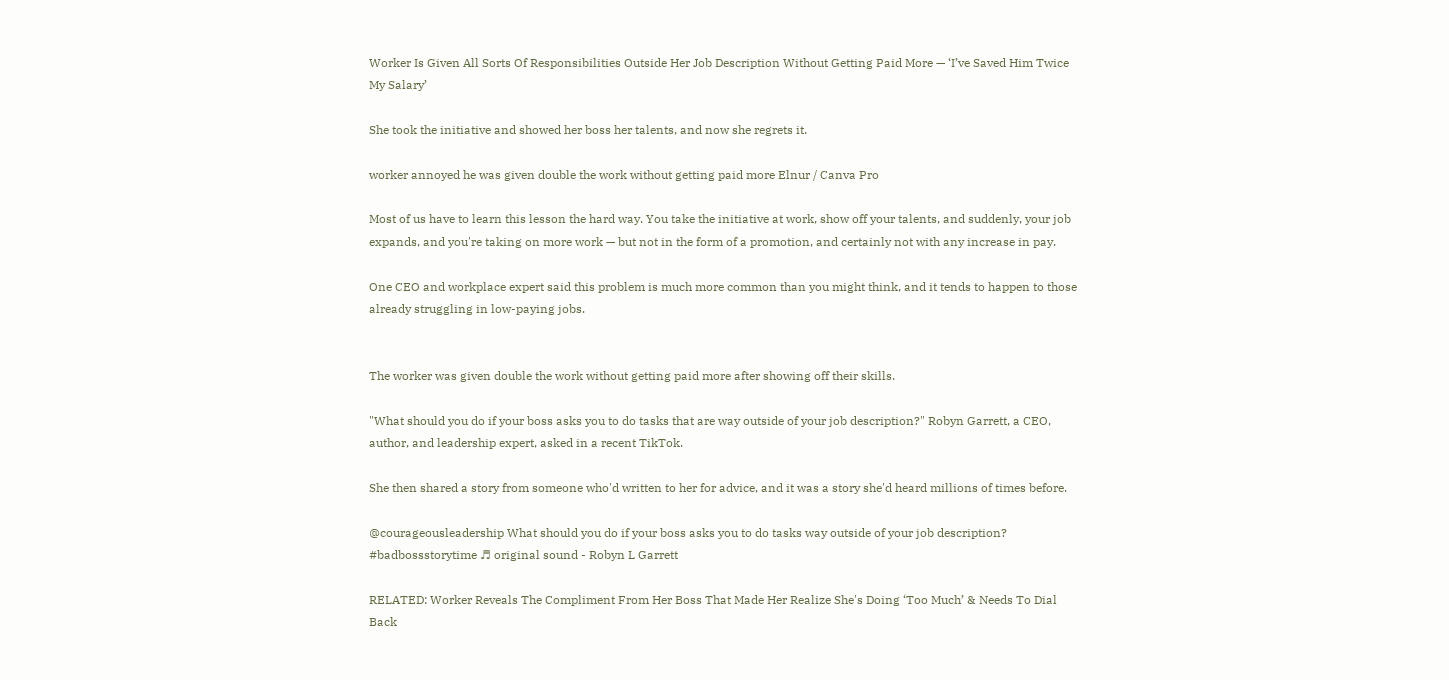Worker Is Given All Sorts Of Responsibilities Outside Her Job Description Without Getting Paid More — ‘I’ve Saved Him Twice My Salary’

She took the initiative and showed her boss her talents, and now she regrets it.

worker annoyed he was given double the work without getting paid more Elnur / Canva Pro

Most of us have to learn this lesson the hard way. You take the initiative at work, show off your talents, and suddenly, your job expands, and you're taking on more work — but not in the form of a promotion, and certainly not with any increase in pay.

One CEO and workplace expert said this problem is much more common than you might think, and it tends to happen to those already struggling in low-paying jobs.


The worker was given double the work without getting paid more after showing off their skills.

"What should you do if your boss asks you to do tasks that are way outside of your job description?" Robyn Garrett, a CEO, author, and leadership expert, asked in a recent TikTok.

She then shared a story from someone who'd written to her for advice, and it was a story she'd heard millions of times before.

@courageousleadership What should you do if your boss asks you to do tasks way outside of your job description? #badbossstorytime ♬ original sound - Robyn L Garrett

RELATED: Worker Reveals The Compliment From Her Boss That Made Her Realize She's Doing ‘Too Much’ & Needs To Dial Back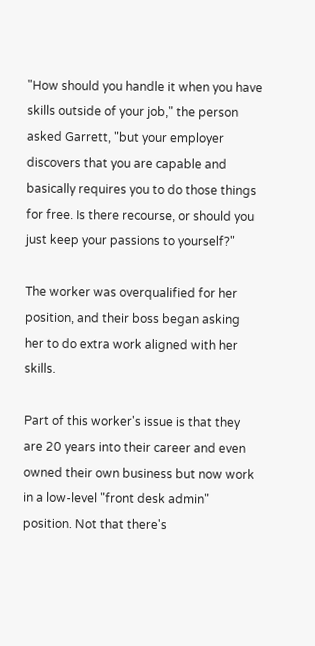"How should you handle it when you have skills outside of your job," the person asked Garrett, "but your employer discovers that you are capable and basically requires you to do those things for free. Is there recourse, or should you just keep your passions to yourself?"

The worker was overqualified for her position, and their boss began asking her to do extra work aligned with her skills.

Part of this worker's issue is that they are 20 years into their career and even owned their own business but now work in a low-level "front desk admin" position. Not that there's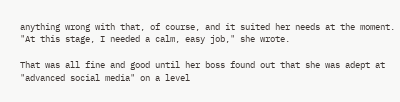anything wrong with that, of course, and it suited her needs at the moment. "At this stage, I needed a calm, easy job," she wrote.

That was all fine and good until her boss found out that she was adept at "advanced social media" on a level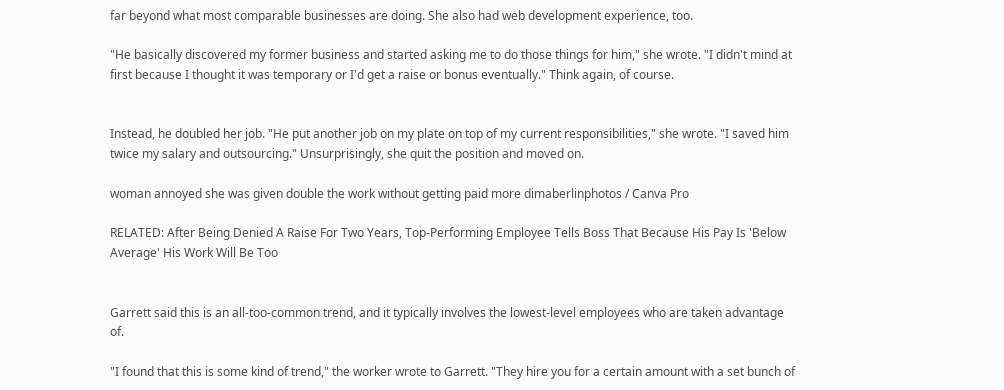far beyond what most comparable businesses are doing. She also had web development experience, too.

"He basically discovered my former business and started asking me to do those things for him," she wrote. "I didn't mind at first because I thought it was temporary or I'd get a raise or bonus eventually." Think again, of course.


Instead, he doubled her job. "He put another job on my plate on top of my current responsibilities," she wrote. "I saved him twice my salary and outsourcing." Unsurprisingly, she quit the position and moved on.

woman annoyed she was given double the work without getting paid more dimaberlinphotos / Canva Pro

RELATED: After Being Denied A Raise For Two Years, Top-Performing Employee Tells Boss That Because His Pay Is 'Below Average' His Work Will Be Too


Garrett said this is an all-too-common trend, and it typically involves the lowest-level employees who are taken advantage of.

"I found that this is some kind of trend," the worker wrote to Garrett. "They hire you for a certain amount with a set bunch of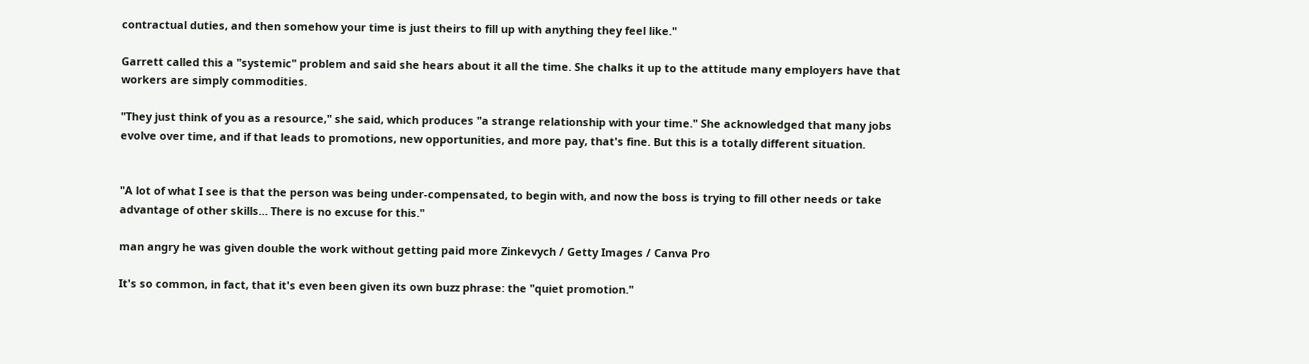contractual duties, and then somehow your time is just theirs to fill up with anything they feel like."

Garrett called this a "systemic" problem and said she hears about it all the time. She chalks it up to the attitude many employers have that workers are simply commodities.

"They just think of you as a resource," she said, which produces "a strange relationship with your time." She acknowledged that many jobs evolve over time, and if that leads to promotions, new opportunities, and more pay, that's fine. But this is a totally different situation.


"A lot of what I see is that the person was being under-compensated, to begin with, and now the boss is trying to fill other needs or take advantage of other skills… There is no excuse for this."

man angry he was given double the work without getting paid more Zinkevych / Getty Images / Canva Pro

It's so common, in fact, that it's even been given its own buzz phrase: the "quiet promotion."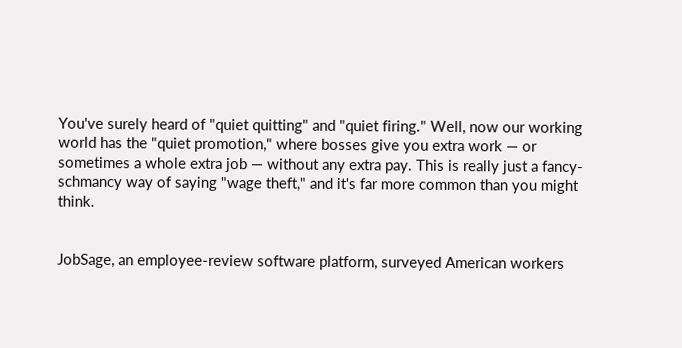You've surely heard of "quiet quitting" and "quiet firing." Well, now our working world has the "quiet promotion," where bosses give you extra work — or sometimes a whole extra job — without any extra pay. This is really just a fancy-schmancy way of saying "wage theft," and it's far more common than you might think.


JobSage, an employee-review software platform, surveyed American workers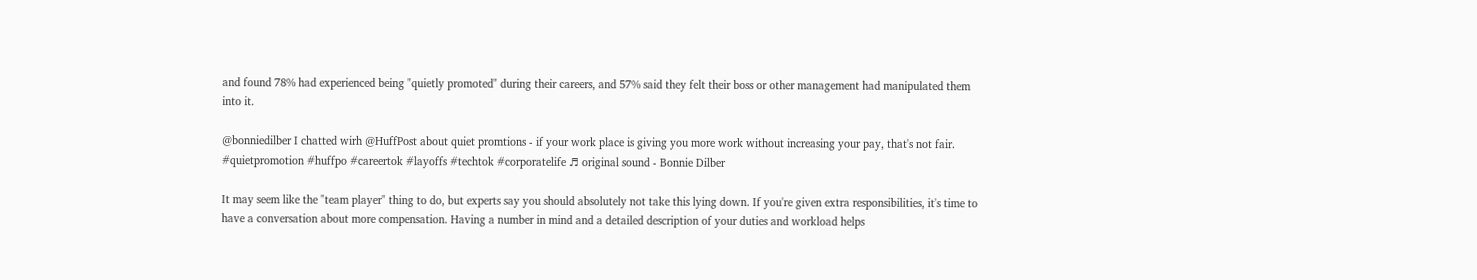and found 78% had experienced being "quietly promoted" during their careers, and 57% said they felt their boss or other management had manipulated them into it.

@bonniedilber I chatted wirh @HuffPost about quiet promtions - if your work place is giving you more work without increasing your pay, that's not fair. #quietpromotion #huffpo #careertok #layoffs #techtok #corporatelife ♬ original sound - Bonnie Dilber

It may seem like the "team player" thing to do, but experts say you should absolutely not take this lying down. If you're given extra responsibilities, it's time to have a conversation about more compensation. Having a number in mind and a detailed description of your duties and workload helps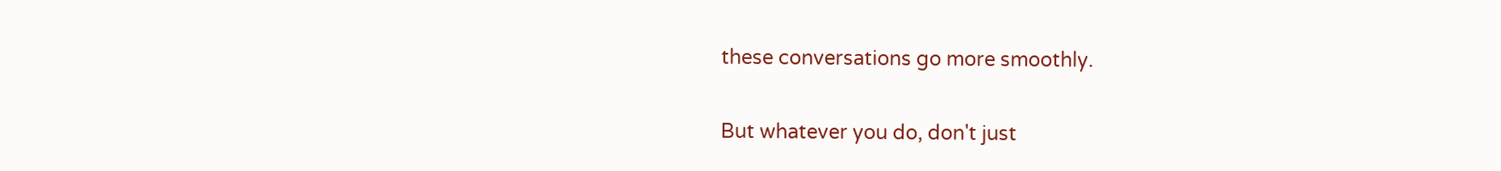these conversations go more smoothly.

But whatever you do, don't just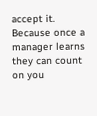accept it. Because once a manager learns they can count on you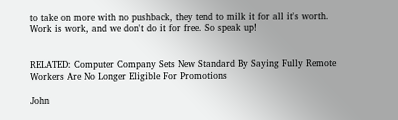to take on more with no pushback, they tend to milk it for all it's worth. Work is work, and we don't do it for free. So speak up!


RELATED: Computer Company Sets New Standard By Saying Fully Remote Workers Are No Longer Eligible For Promotions

John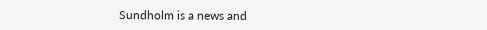Sundholm is a news and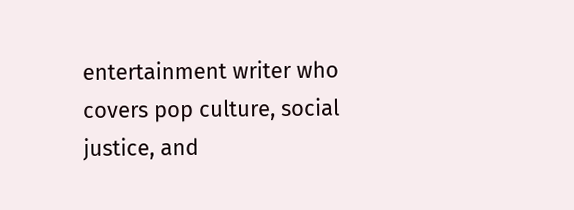entertainment writer who covers pop culture, social justice, and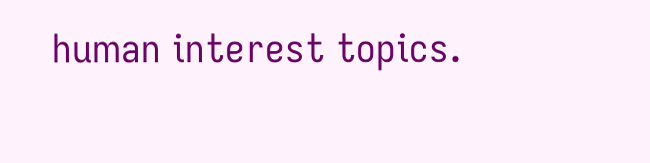human interest topics.